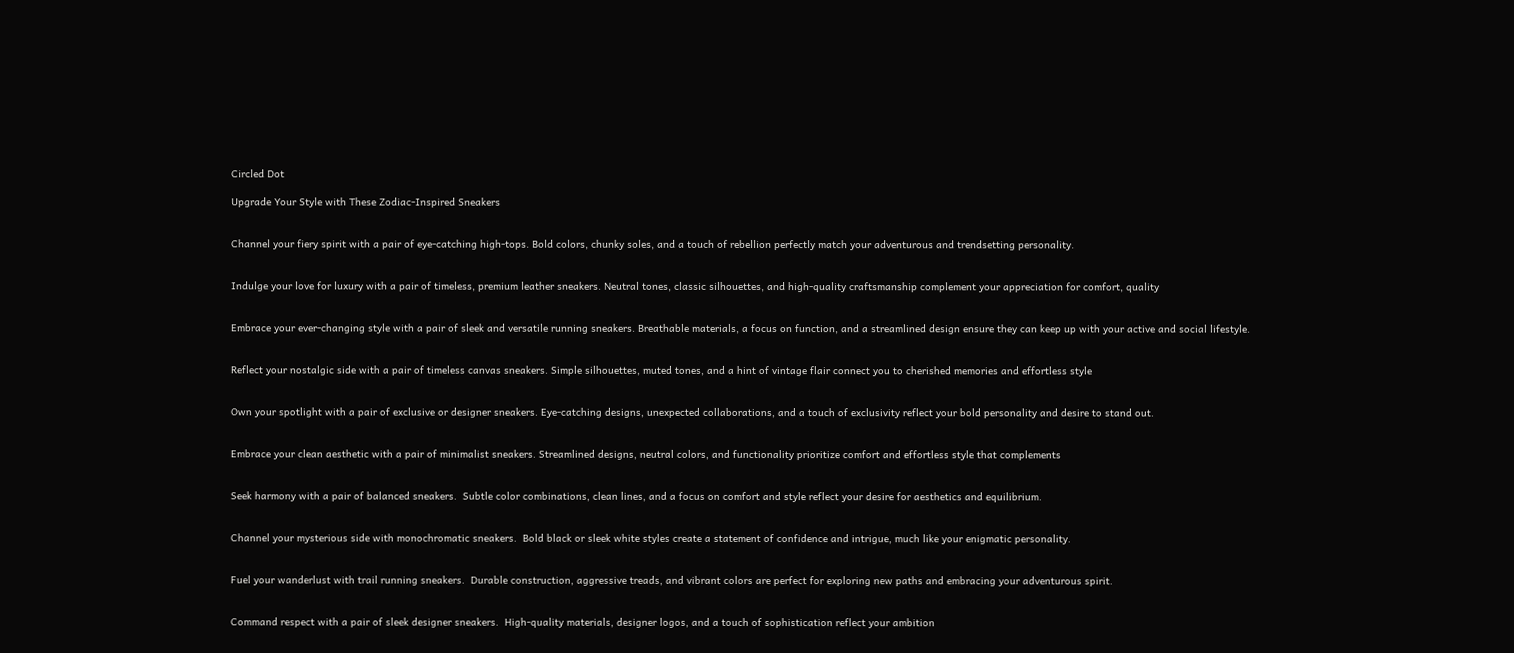Circled Dot

Upgrade Your Style with These Zodiac-Inspired Sneakers


Channel your fiery spirit with a pair of eye-catching high-tops. Bold colors, chunky soles, and a touch of rebellion perfectly match your adventurous and trendsetting personality.


Indulge your love for luxury with a pair of timeless, premium leather sneakers. Neutral tones, classic silhouettes, and high-quality craftsmanship complement your appreciation for comfort, quality


Embrace your ever-changing style with a pair of sleek and versatile running sneakers. Breathable materials, a focus on function, and a streamlined design ensure they can keep up with your active and social lifestyle.


Reflect your nostalgic side with a pair of timeless canvas sneakers. Simple silhouettes, muted tones, and a hint of vintage flair connect you to cherished memories and effortless style


Own your spotlight with a pair of exclusive or designer sneakers. Eye-catching designs, unexpected collaborations, and a touch of exclusivity reflect your bold personality and desire to stand out.


Embrace your clean aesthetic with a pair of minimalist sneakers. Streamlined designs, neutral colors, and functionality prioritize comfort and effortless style that complements


Seek harmony with a pair of balanced sneakers.  Subtle color combinations, clean lines, and a focus on comfort and style reflect your desire for aesthetics and equilibrium.


Channel your mysterious side with monochromatic sneakers.  Bold black or sleek white styles create a statement of confidence and intrigue, much like your enigmatic personality.


Fuel your wanderlust with trail running sneakers.  Durable construction, aggressive treads, and vibrant colors are perfect for exploring new paths and embracing your adventurous spirit.


Command respect with a pair of sleek designer sneakers.  High-quality materials, designer logos, and a touch of sophistication reflect your ambition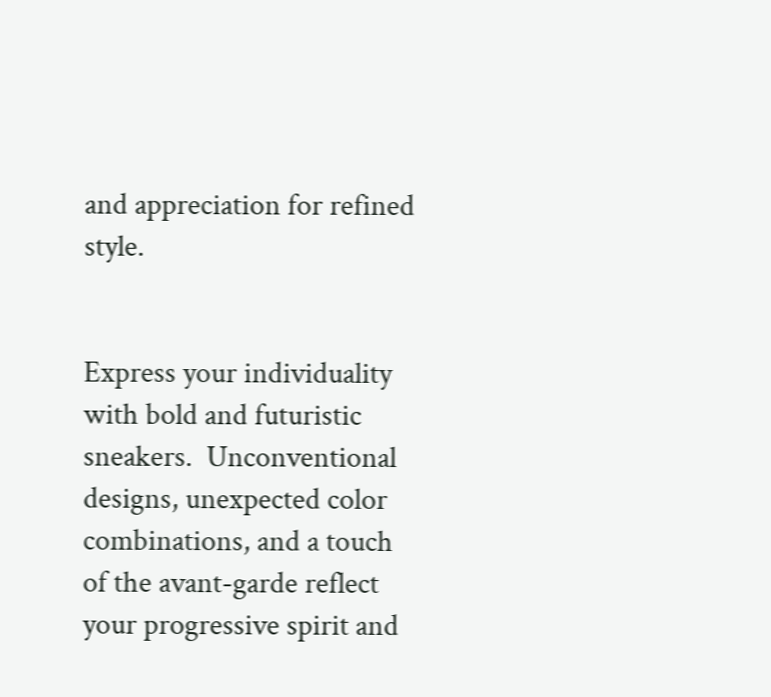and appreciation for refined style.


Express your individuality with bold and futuristic sneakers.  Unconventional designs, unexpected color combinations, and a touch of the avant-garde reflect your progressive spirit and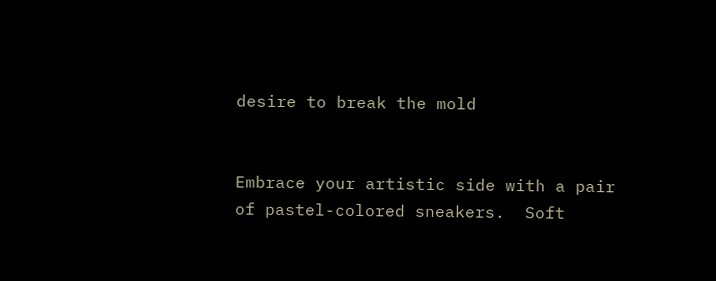desire to break the mold


Embrace your artistic side with a pair of pastel-colored sneakers.  Soft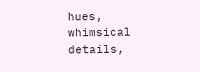hues, whimsical details,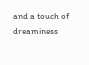and a touch of dreaminess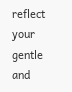reflect your gentle and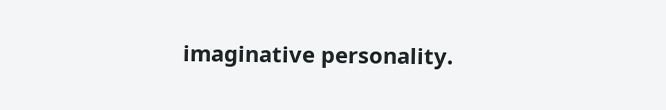imaginative personality.